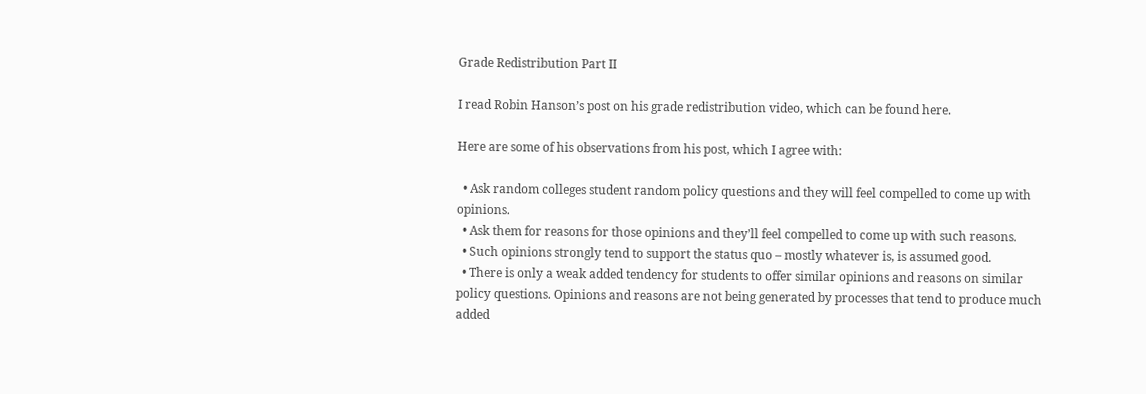Grade Redistribution Part II

I read Robin Hanson’s post on his grade redistribution video, which can be found here.

Here are some of his observations from his post, which I agree with:

  • Ask random colleges student random policy questions and they will feel compelled to come up with opinions.
  • Ask them for reasons for those opinions and they’ll feel compelled to come up with such reasons.
  • Such opinions strongly tend to support the status quo – mostly whatever is, is assumed good.
  • There is only a weak added tendency for students to offer similar opinions and reasons on similar policy questions. Opinions and reasons are not being generated by processes that tend to produce much added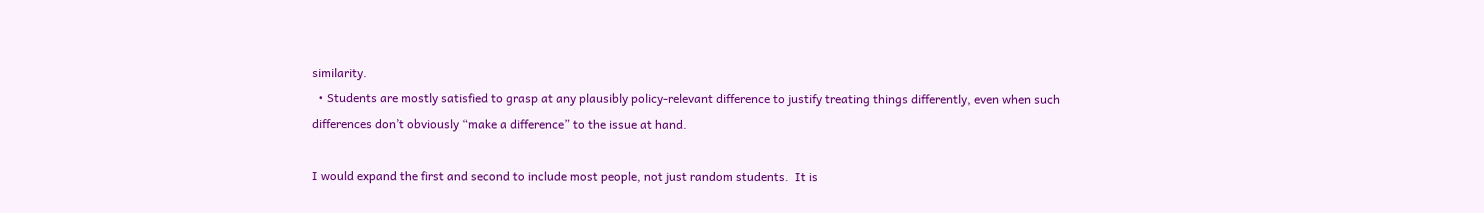similarity.
  • Students are mostly satisfied to grasp at any plausibly policy-relevant difference to justify treating things differently, even when such differences don’t obviously “make a difference” to the issue at hand.

I would expand the first and second to include most people, not just random students.  It is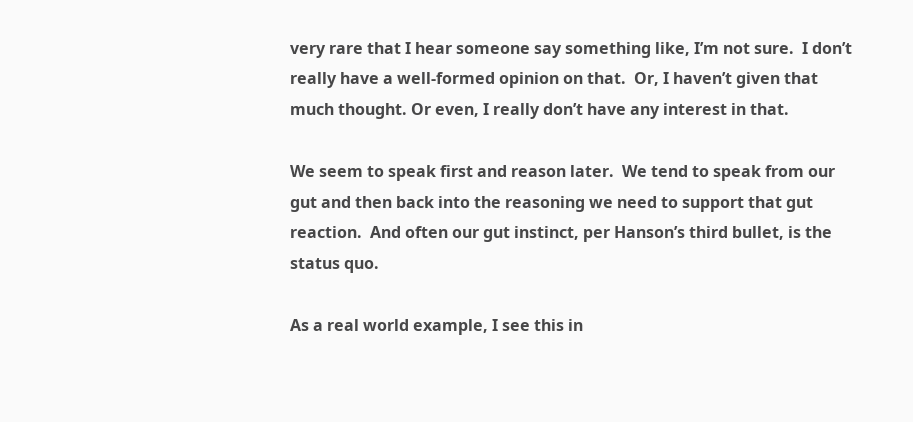very rare that I hear someone say something like, I’m not sure.  I don’t really have a well-formed opinion on that.  Or, I haven’t given that much thought. Or even, I really don’t have any interest in that.

We seem to speak first and reason later.  We tend to speak from our gut and then back into the reasoning we need to support that gut reaction.  And often our gut instinct, per Hanson’s third bullet, is the status quo.

As a real world example, I see this in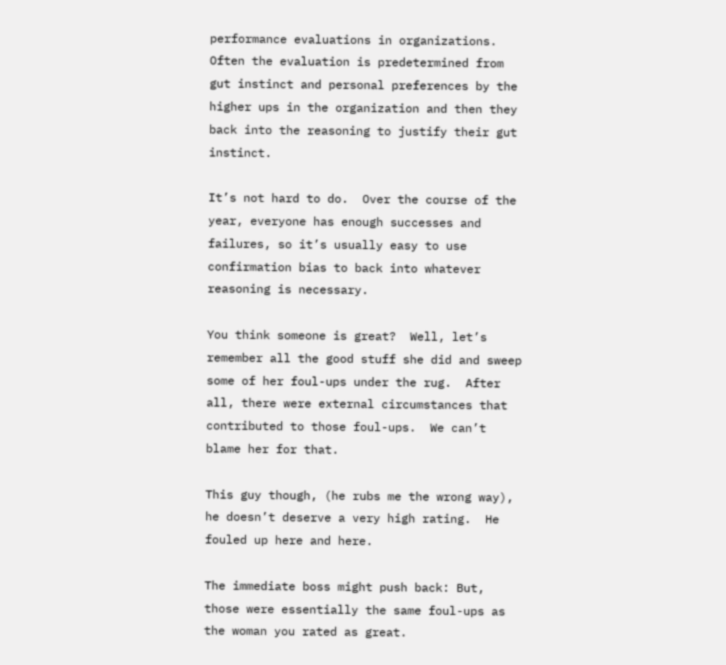performance evaluations in organizations.  Often the evaluation is predetermined from gut instinct and personal preferences by the higher ups in the organization and then they back into the reasoning to justify their gut instinct.

It’s not hard to do.  Over the course of the year, everyone has enough successes and failures, so it’s usually easy to use confirmation bias to back into whatever reasoning is necessary.

You think someone is great?  Well, let’s remember all the good stuff she did and sweep some of her foul-ups under the rug.  After all, there were external circumstances that contributed to those foul-ups.  We can’t blame her for that.

This guy though, (he rubs me the wrong way), he doesn’t deserve a very high rating.  He fouled up here and here.

The immediate boss might push back: But, those were essentially the same foul-ups as the woman you rated as great.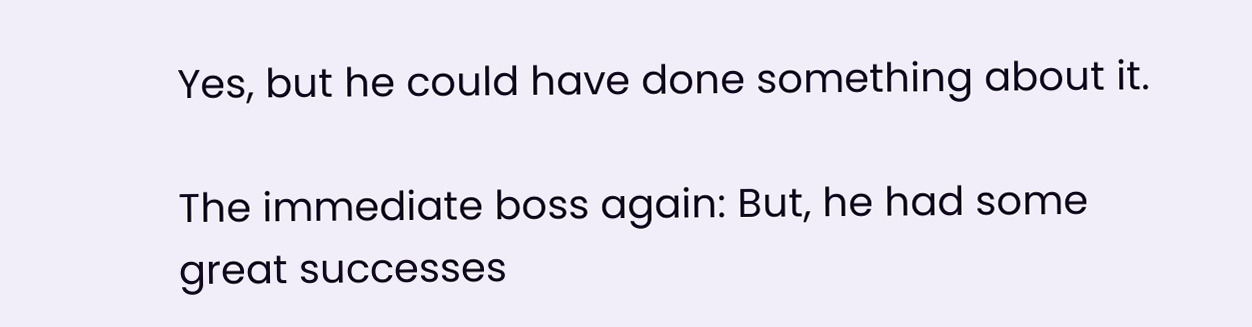Yes, but he could have done something about it.

The immediate boss again: But, he had some great successes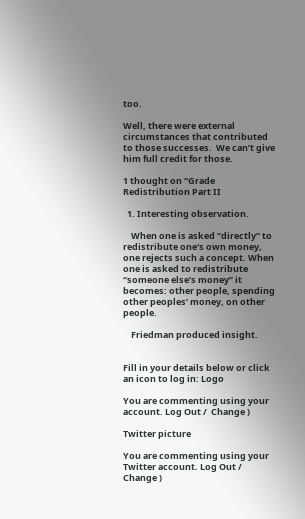too.

Well, there were external circumstances that contributed to those successes.  We can’t give him full credit for those.

1 thought on “Grade Redistribution Part II

  1. Interesting observation.

    When one is asked “directly” to redistribute one‘s own money, one rejects such a concept. When one is asked to redistribute “someone else’s money” it becomes: other people, spending other peoples’ money, on other people.

    Friedman produced insight.


Fill in your details below or click an icon to log in: Logo

You are commenting using your account. Log Out /  Change )

Twitter picture

You are commenting using your Twitter account. Log Out /  Change )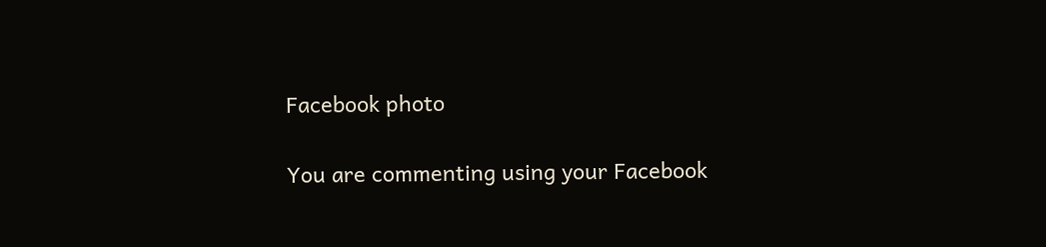Facebook photo

You are commenting using your Facebook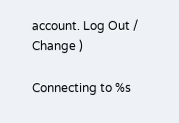account. Log Out /  Change )

Connecting to %s